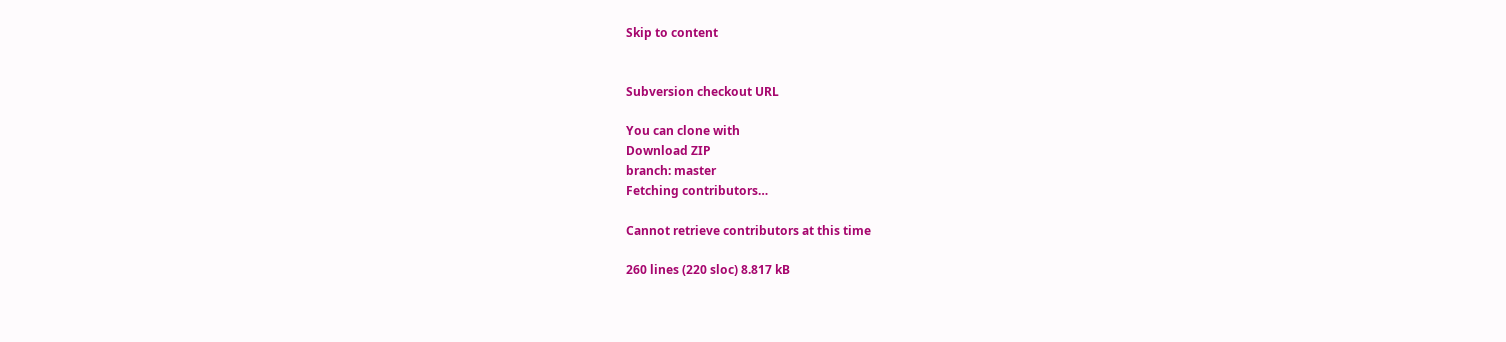Skip to content


Subversion checkout URL

You can clone with
Download ZIP
branch: master
Fetching contributors…

Cannot retrieve contributors at this time

260 lines (220 sloc) 8.817 kB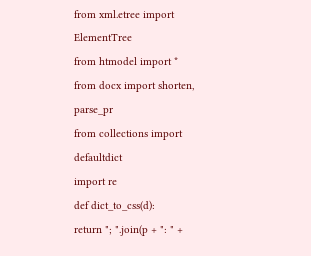from xml.etree import ElementTree
from htmodel import *
from docx import shorten, parse_pr
from collections import defaultdict
import re
def dict_to_css(d):
return "; ".join(p + ": " +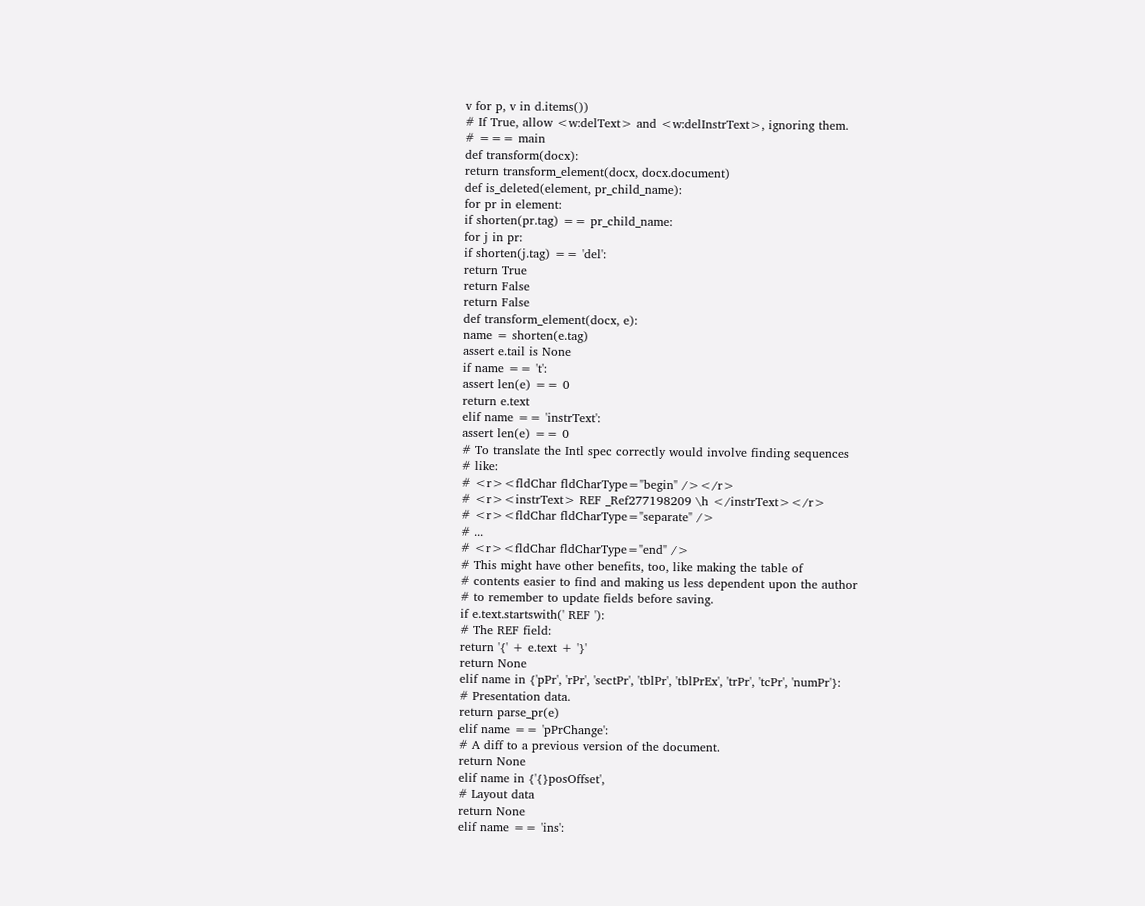v for p, v in d.items())
# If True, allow <w:delText> and <w:delInstrText>, ignoring them.
# === main
def transform(docx):
return transform_element(docx, docx.document)
def is_deleted(element, pr_child_name):
for pr in element:
if shorten(pr.tag) == pr_child_name:
for j in pr:
if shorten(j.tag) == 'del':
return True
return False
return False
def transform_element(docx, e):
name = shorten(e.tag)
assert e.tail is None
if name == 't':
assert len(e) == 0
return e.text
elif name == 'instrText':
assert len(e) == 0
# To translate the Intl spec correctly would involve finding sequences
# like:
# <r><fldChar fldCharType="begin" /></r>
# <r><instrText> REF _Ref277198209 \h </instrText></r>
# <r><fldChar fldCharType="separate" />
# ...
# <r><fldChar fldCharType="end" />
# This might have other benefits, too, like making the table of
# contents easier to find and making us less dependent upon the author
# to remember to update fields before saving.
if e.text.startswith(' REF '):
# The REF field:
return '{' + e.text + '}'
return None
elif name in {'pPr', 'rPr', 'sectPr', 'tblPr', 'tblPrEx', 'trPr', 'tcPr', 'numPr'}:
# Presentation data.
return parse_pr(e)
elif name == 'pPrChange':
# A diff to a previous version of the document.
return None
elif name in {'{}posOffset',
# Layout data
return None
elif name == 'ins':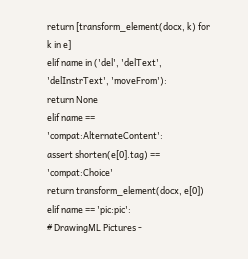return [transform_element(docx, k) for k in e]
elif name in ('del', 'delText', 'delInstrText', 'moveFrom'):
return None
elif name == 'compat:AlternateContent':
assert shorten(e[0].tag) == 'compat:Choice'
return transform_element(docx, e[0])
elif name == 'pic:pic':
# DrawingML Pictures -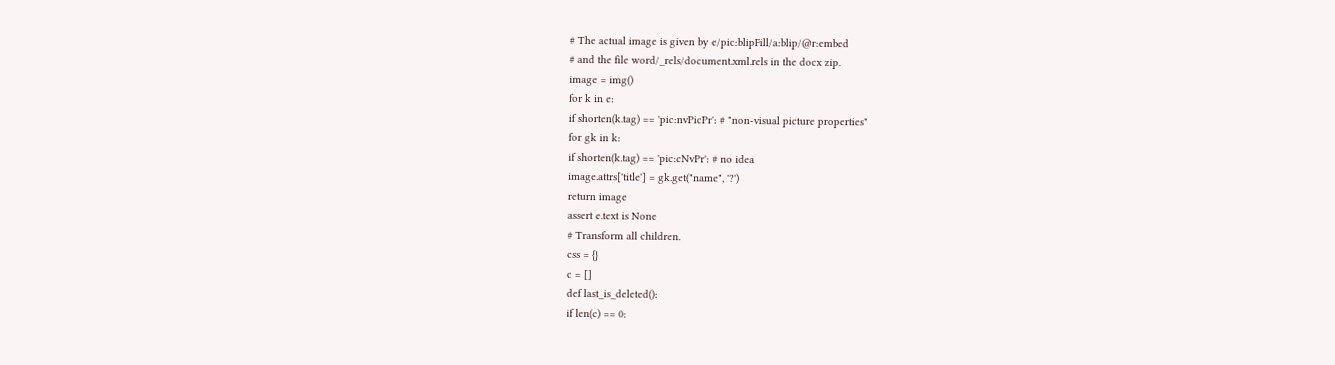# The actual image is given by e/pic:blipFill/a:blip/@r:embed
# and the file word/_rels/document.xml.rels in the docx zip.
image = img()
for k in e:
if shorten(k.tag) == 'pic:nvPicPr': # "non-visual picture properties"
for gk in k:
if shorten(k.tag) == 'pic:cNvPr': # no idea
image.attrs['title'] = gk.get("name", '?')
return image
assert e.text is None
# Transform all children.
css = {}
c = []
def last_is_deleted():
if len(c) == 0: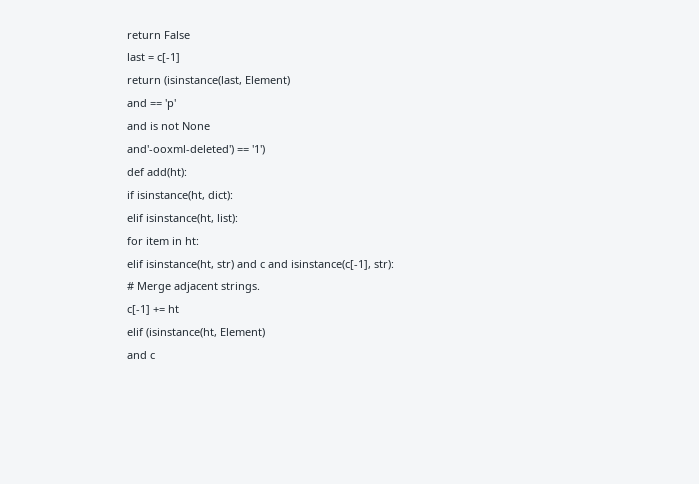return False
last = c[-1]
return (isinstance(last, Element)
and == 'p'
and is not None
and'-ooxml-deleted') == '1')
def add(ht):
if isinstance(ht, dict):
elif isinstance(ht, list):
for item in ht:
elif isinstance(ht, str) and c and isinstance(c[-1], str):
# Merge adjacent strings.
c[-1] += ht
elif (isinstance(ht, Element)
and c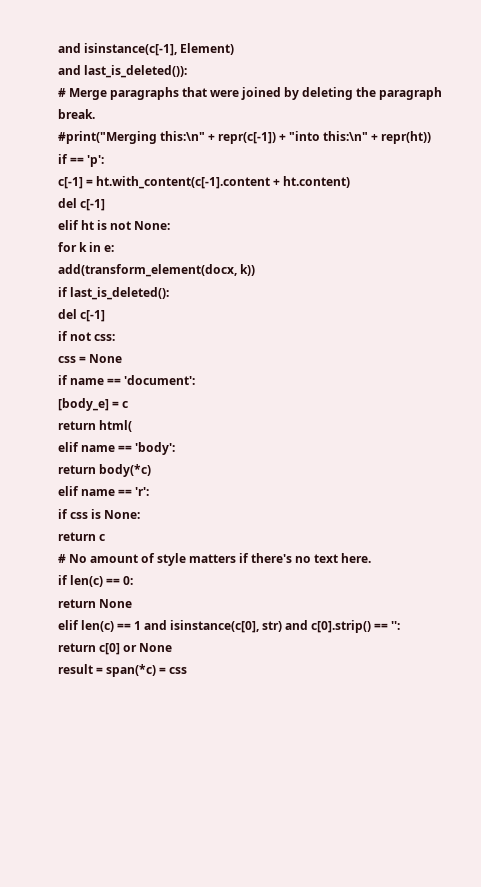and isinstance(c[-1], Element)
and last_is_deleted()):
# Merge paragraphs that were joined by deleting the paragraph break.
#print("Merging this:\n" + repr(c[-1]) + "into this:\n" + repr(ht))
if == 'p':
c[-1] = ht.with_content(c[-1].content + ht.content)
del c[-1]
elif ht is not None:
for k in e:
add(transform_element(docx, k))
if last_is_deleted():
del c[-1]
if not css:
css = None
if name == 'document':
[body_e] = c
return html(
elif name == 'body':
return body(*c)
elif name == 'r':
if css is None:
return c
# No amount of style matters if there's no text here.
if len(c) == 0:
return None
elif len(c) == 1 and isinstance(c[0], str) and c[0].strip() == '':
return c[0] or None
result = span(*c) = css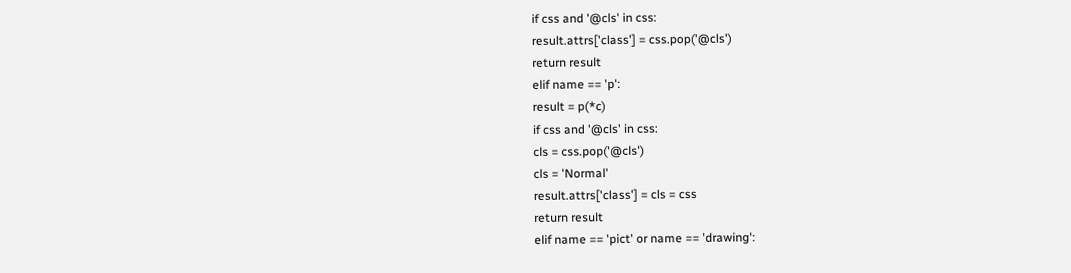if css and '@cls' in css:
result.attrs['class'] = css.pop('@cls')
return result
elif name == 'p':
result = p(*c)
if css and '@cls' in css:
cls = css.pop('@cls')
cls = 'Normal'
result.attrs['class'] = cls = css
return result
elif name == 'pict' or name == 'drawing':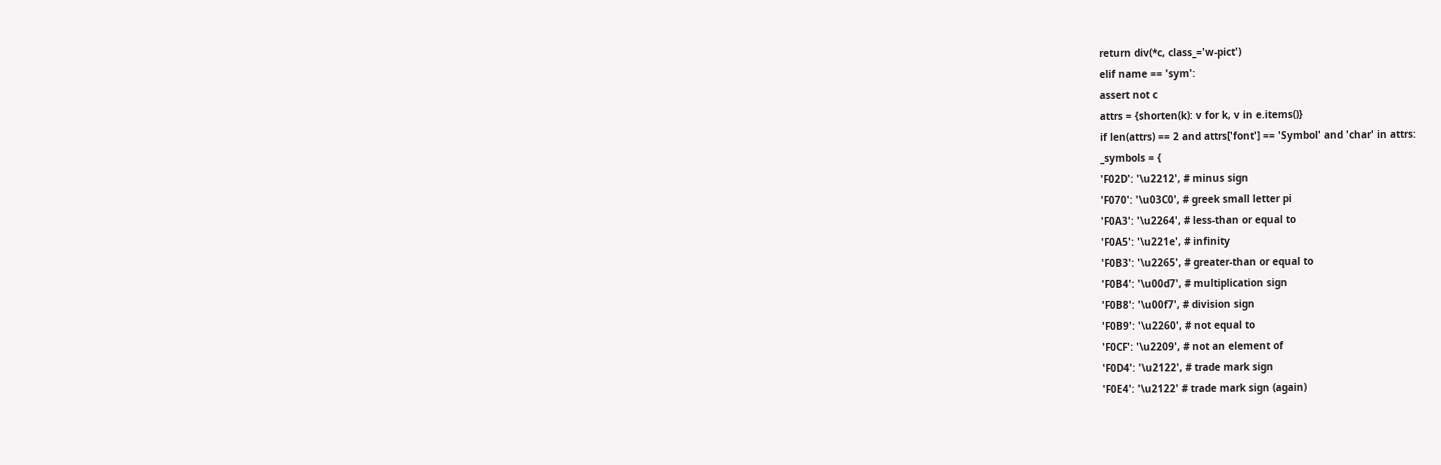return div(*c, class_='w-pict')
elif name == 'sym':
assert not c
attrs = {shorten(k): v for k, v in e.items()}
if len(attrs) == 2 and attrs['font'] == 'Symbol' and 'char' in attrs:
_symbols = {
'F02D': '\u2212', # minus sign
'F070': '\u03C0', # greek small letter pi
'F0A3': '\u2264', # less-than or equal to
'F0A5': '\u221e', # infinity
'F0B3': '\u2265', # greater-than or equal to
'F0B4': '\u00d7', # multiplication sign
'F0B8': '\u00f7', # division sign
'F0B9': '\u2260', # not equal to
'F0CF': '\u2209', # not an element of
'F0D4': '\u2122', # trade mark sign
'F0E4': '\u2122' # trade mark sign (again)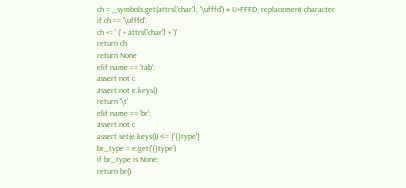ch = _symbols.get(attrs['char'], '\ufffd') # U+FFFD, replacement character
if ch == '\ufffd':
ch += ' (' + attrs['char'] + ')'
return ch
return None
elif name == 'tab':
assert not c
assert not e.keys()
return '\t'
elif name == 'br':
assert not c
assert set(e.keys()) <= {'{}type'}
br_type = e.get('{}type')
if br_type is None:
return br()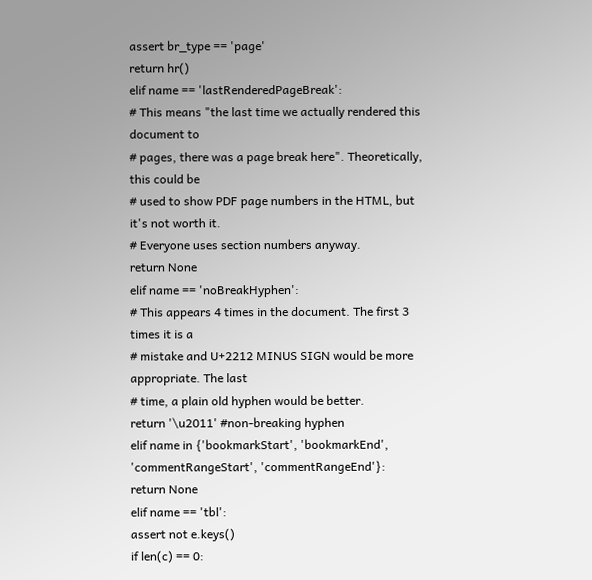assert br_type == 'page'
return hr()
elif name == 'lastRenderedPageBreak':
# This means "the last time we actually rendered this document to
# pages, there was a page break here". Theoretically, this could be
# used to show PDF page numbers in the HTML, but it's not worth it.
# Everyone uses section numbers anyway.
return None
elif name == 'noBreakHyphen':
# This appears 4 times in the document. The first 3 times it is a
# mistake and U+2212 MINUS SIGN would be more appropriate. The last
# time, a plain old hyphen would be better.
return '\u2011' #non-breaking hyphen
elif name in {'bookmarkStart', 'bookmarkEnd', 'commentRangeStart', 'commentRangeEnd'}:
return None
elif name == 'tbl':
assert not e.keys()
if len(c) == 0: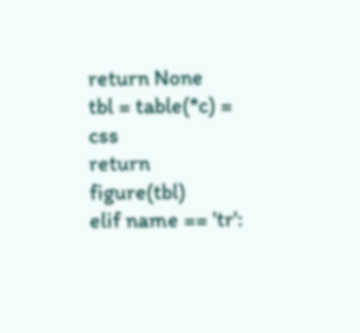return None
tbl = table(*c) = css
return figure(tbl)
elif name == 'tr':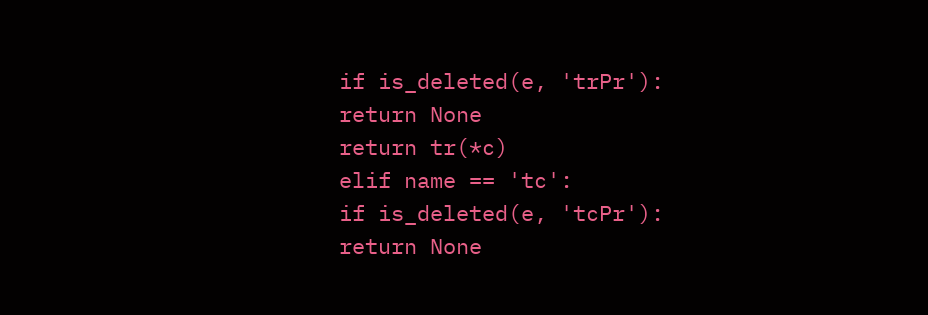if is_deleted(e, 'trPr'):
return None
return tr(*c)
elif name == 'tc':
if is_deleted(e, 'tcPr'):
return None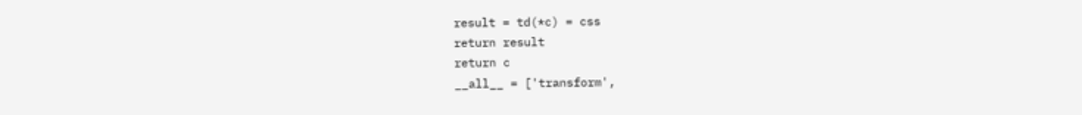result = td(*c) = css
return result
return c
__all__ = ['transform',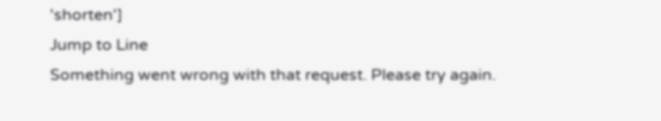'shorten']
Jump to Line
Something went wrong with that request. Please try again.